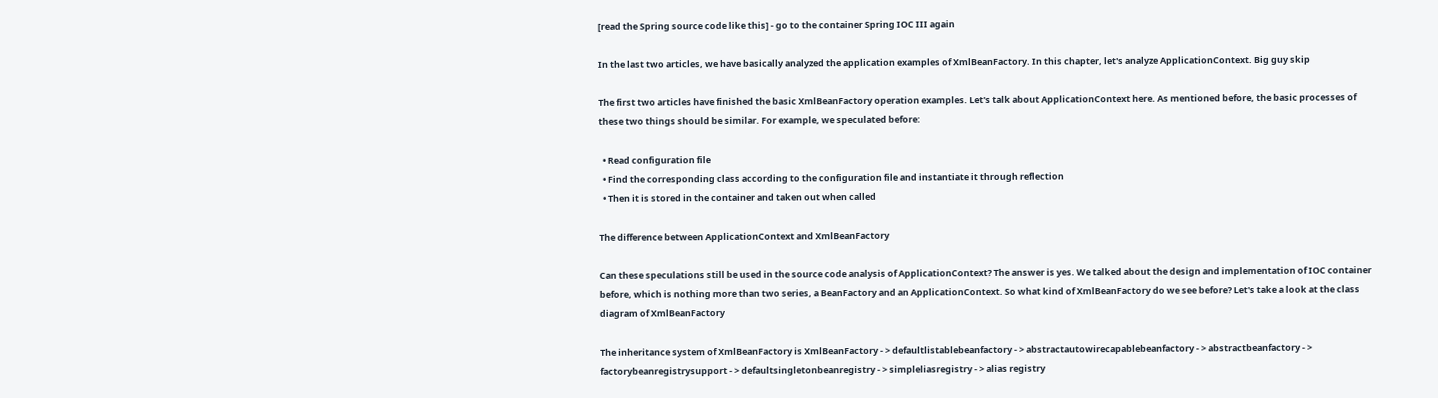[read the Spring source code like this] - go to the container Spring IOC III again

In the last two articles, we have basically analyzed the application examples of XmlBeanFactory. In this chapter, let's analyze ApplicationContext. Big guy skip

The first two articles have finished the basic XmlBeanFactory operation examples. Let's talk about ApplicationContext here. As mentioned before, the basic processes of these two things should be similar. For example, we speculated before:

  • Read configuration file
  • Find the corresponding class according to the configuration file and instantiate it through reflection
  • Then it is stored in the container and taken out when called

The difference between ApplicationContext and XmlBeanFactory

Can these speculations still be used in the source code analysis of ApplicationContext? The answer is yes. We talked about the design and implementation of IOC container before, which is nothing more than two series, a BeanFactory and an ApplicationContext. So what kind of XmlBeanFactory do we see before? Let's take a look at the class diagram of XmlBeanFactory

The inheritance system of XmlBeanFactory is XmlBeanFactory - > defaultlistablebeanfactory - > abstractautowirecapablebeanfactory - > abstractbeanfactory - > factorybeanregistrysupport - > defaultsingletonbeanregistry - > simpleliasregistry - > alias registry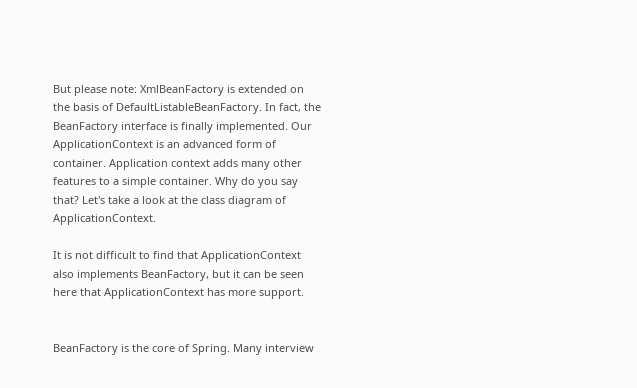But please note: XmlBeanFactory is extended on the basis of DefaultListableBeanFactory. In fact, the BeanFactory interface is finally implemented. Our ApplicationContext is an advanced form of container. Application context adds many other features to a simple container. Why do you say that? Let's take a look at the class diagram of ApplicationContext.

It is not difficult to find that ApplicationContext also implements BeanFactory, but it can be seen here that ApplicationContext has more support.


BeanFactory is the core of Spring. Many interview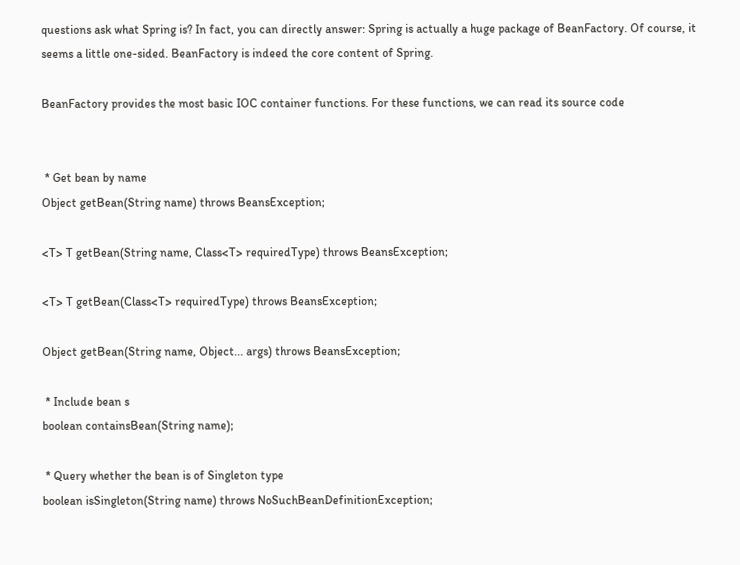questions ask what Spring is? In fact, you can directly answer: Spring is actually a huge package of BeanFactory. Of course, it seems a little one-sided. BeanFactory is indeed the core content of Spring.

BeanFactory provides the most basic IOC container functions. For these functions, we can read its source code


 * Get bean by name
Object getBean(String name) throws BeansException;

<T> T getBean(String name, Class<T> requiredType) throws BeansException;

<T> T getBean(Class<T> requiredType) throws BeansException;

Object getBean(String name, Object... args) throws BeansException;

 * Include bean s
boolean containsBean(String name);

 * Query whether the bean is of Singleton type
boolean isSingleton(String name) throws NoSuchBeanDefinitionException;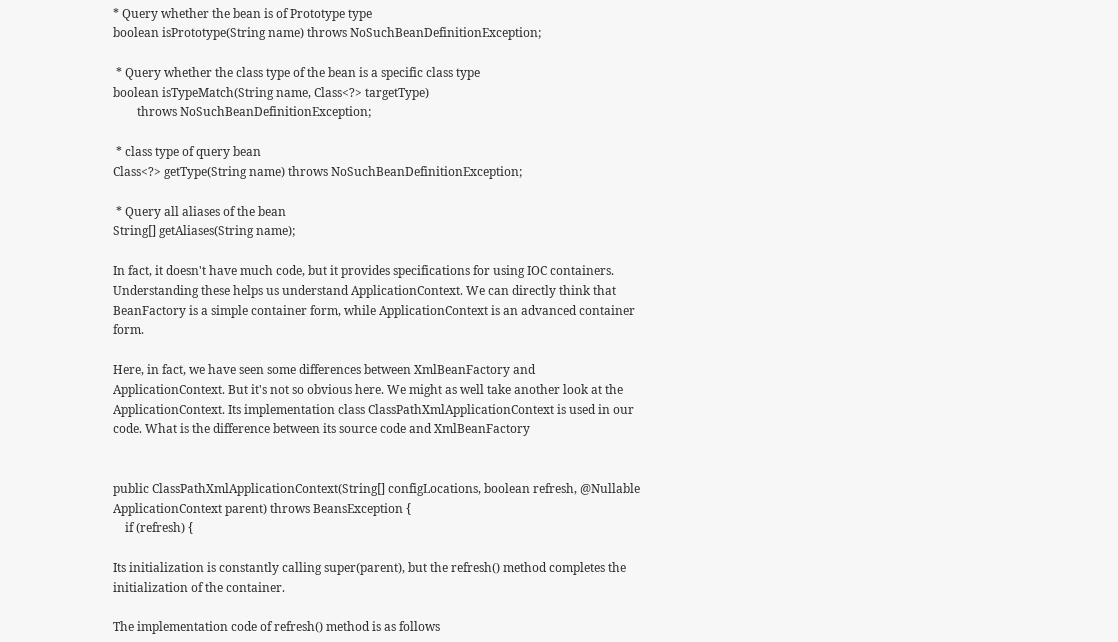* Query whether the bean is of Prototype type
boolean isPrototype(String name) throws NoSuchBeanDefinitionException;

 * Query whether the class type of the bean is a specific class type
boolean isTypeMatch(String name, Class<?> targetType)
        throws NoSuchBeanDefinitionException;

 * class type of query bean
Class<?> getType(String name) throws NoSuchBeanDefinitionException;

 * Query all aliases of the bean
String[] getAliases(String name);

In fact, it doesn't have much code, but it provides specifications for using IOC containers. Understanding these helps us understand ApplicationContext. We can directly think that BeanFactory is a simple container form, while ApplicationContext is an advanced container form.

Here, in fact, we have seen some differences between XmlBeanFactory and ApplicationContext. But it's not so obvious here. We might as well take another look at the ApplicationContext. Its implementation class ClassPathXmlApplicationContext is used in our code. What is the difference between its source code and XmlBeanFactory


public ClassPathXmlApplicationContext(String[] configLocations, boolean refresh, @Nullable ApplicationContext parent) throws BeansException {
    if (refresh) {

Its initialization is constantly calling super(parent), but the refresh() method completes the initialization of the container.

The implementation code of refresh() method is as follows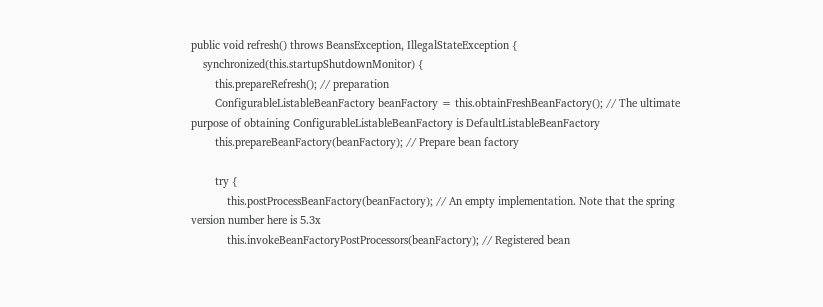public void refresh() throws BeansException, IllegalStateException {
    synchronized(this.startupShutdownMonitor) {
        this.prepareRefresh(); // preparation
        ConfigurableListableBeanFactory beanFactory = this.obtainFreshBeanFactory(); // The ultimate purpose of obtaining ConfigurableListableBeanFactory is DefaultListableBeanFactory
        this.prepareBeanFactory(beanFactory); // Prepare bean factory

        try {
            this.postProcessBeanFactory(beanFactory); // An empty implementation. Note that the spring version number here is 5.3x
            this.invokeBeanFactoryPostProcessors(beanFactory); // Registered bean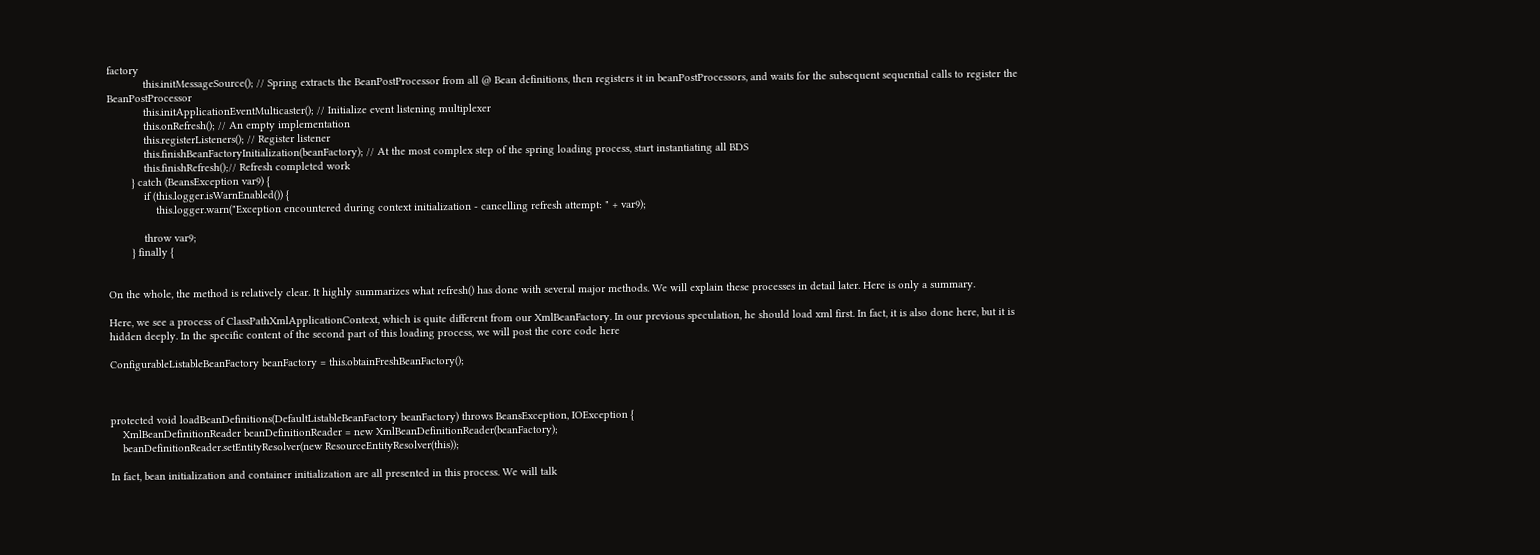factory
            this.initMessageSource(); // Spring extracts the BeanPostProcessor from all @ Bean definitions, then registers it in beanPostProcessors, and waits for the subsequent sequential calls to register the BeanPostProcessor
            this.initApplicationEventMulticaster(); // Initialize event listening multiplexer
            this.onRefresh(); // An empty implementation
            this.registerListeners(); // Register listener
            this.finishBeanFactoryInitialization(beanFactory); // At the most complex step of the spring loading process, start instantiating all BDS
            this.finishRefresh();// Refresh completed work
        } catch (BeansException var9) {
            if (this.logger.isWarnEnabled()) {
                this.logger.warn("Exception encountered during context initialization - cancelling refresh attempt: " + var9);

            throw var9;
        } finally {


On the whole, the method is relatively clear. It highly summarizes what refresh() has done with several major methods. We will explain these processes in detail later. Here is only a summary.

Here, we see a process of ClassPathXmlApplicationContext, which is quite different from our XmlBeanFactory. In our previous speculation, he should load xml first. In fact, it is also done here, but it is hidden deeply. In the specific content of the second part of this loading process, we will post the core code here

ConfigurableListableBeanFactory beanFactory = this.obtainFreshBeanFactory();



protected void loadBeanDefinitions(DefaultListableBeanFactory beanFactory) throws BeansException, IOException {
    XmlBeanDefinitionReader beanDefinitionReader = new XmlBeanDefinitionReader(beanFactory);
    beanDefinitionReader.setEntityResolver(new ResourceEntityResolver(this));

In fact, bean initialization and container initialization are all presented in this process. We will talk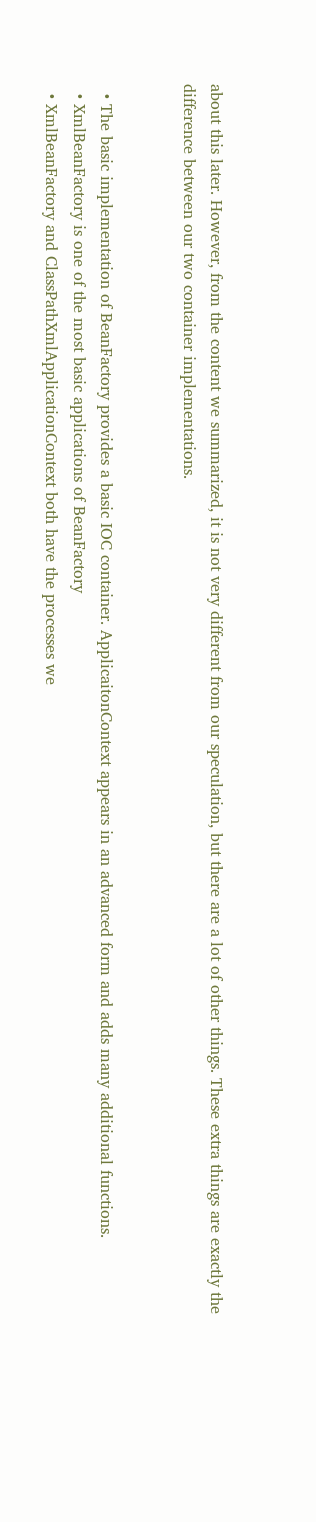about this later. However, from the content we summarized, it is not very different from our speculation, but there are a lot of other things. These extra things are exactly the difference between our two container implementations.


  • The basic implementation of BeanFactory provides a basic IOC container. ApplicaitonContext appears in an advanced form and adds many additional functions.
  • XmlBeanFactory is one of the most basic applications of BeanFactory
  • XmlBeanFactory and ClassPathXmlApplicationContext both have the processes we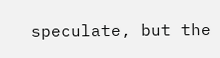speculate, but the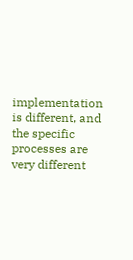implementation is different, and the specific processes are very different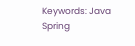Keywords: Java Spring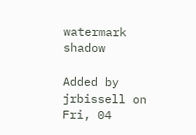watermark shadow

Added by jrbissell on Fri, 04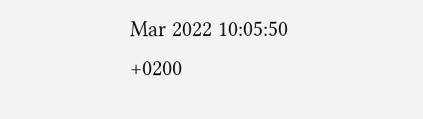Mar 2022 10:05:50 +0200